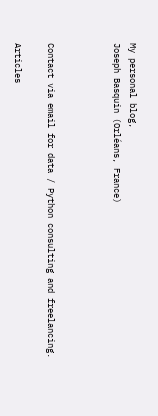My personal blog,
Joseph Basquin (Orléans, France)



Contact via email for data / Python consulting and freelancing.

Articles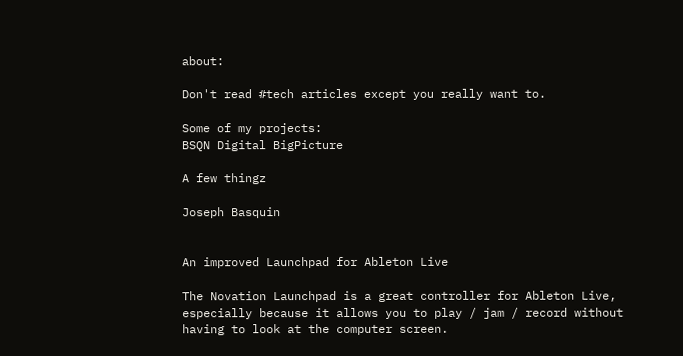about:

Don't read #tech articles except you really want to.

Some of my projects:
BSQN Digital BigPicture

A few thingz

Joseph Basquin


An improved Launchpad for Ableton Live

The Novation Launchpad is a great controller for Ableton Live, especially because it allows you to play / jam / record without having to look at the computer screen.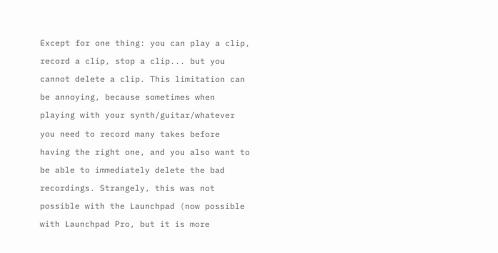Except for one thing: you can play a clip, record a clip, stop a clip... but you cannot delete a clip. This limitation can be annoying, because sometimes when playing with your synth/guitar/whatever you need to record many takes before having the right one, and you also want to be able to immediately delete the bad recordings. Strangely, this was not possible with the Launchpad (now possible with Launchpad Pro, but it is more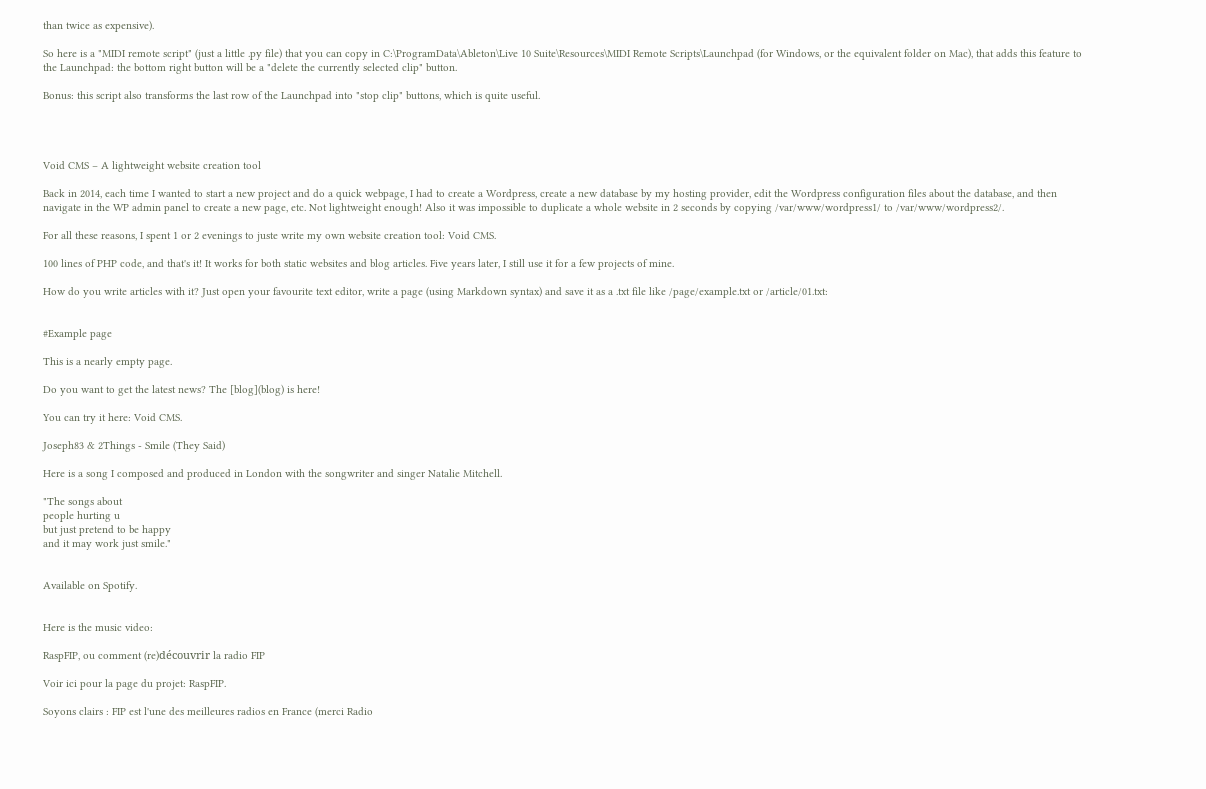than twice as expensive).

So here is a "MIDI remote script" (just a little .py file) that you can copy in C:\ProgramData\Ableton\Live 10 Suite\Resources\MIDI Remote Scripts\Launchpad (for Windows, or the equivalent folder on Mac), that adds this feature to the Launchpad: the bottom right button will be a "delete the currently selected clip" button.

Bonus: this script also transforms the last row of the Launchpad into "stop clip" buttons, which is quite useful.




Void CMS – A lightweight website creation tool

Back in 2014, each time I wanted to start a new project and do a quick webpage, I had to create a Wordpress, create a new database by my hosting provider, edit the Wordpress configuration files about the database, and then navigate in the WP admin panel to create a new page, etc. Not lightweight enough! Also it was impossible to duplicate a whole website in 2 seconds by copying /var/www/wordpress1/ to /var/www/wordpress2/.

For all these reasons, I spent 1 or 2 evenings to juste write my own website creation tool: Void CMS.

100 lines of PHP code, and that's it! It works for both static websites and blog articles. Five years later, I still use it for a few projects of mine.

How do you write articles with it? Just open your favourite text editor, write a page (using Markdown syntax) and save it as a .txt file like /page/example.txt or /article/01.txt:


#Example page

This is a nearly empty page.

Do you want to get the latest news? The [blog](blog) is here!

You can try it here: Void CMS.

Joseph83 & 2Things - Smile (They Said)

Here is a song I composed and produced in London with the songwriter and singer Natalie Mitchell.

"The songs about
people hurting u
but just pretend to be happy
and it may work just smile."


Available on Spotify.


Here is the music video:

RaspFIP, ou comment (re)découvrir la radio FIP

Voir ici pour la page du projet: RaspFIP.

Soyons clairs : FIP est l'une des meilleures radios en France (merci Radio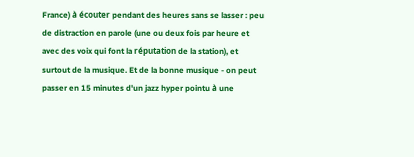France) à écouter pendant des heures sans se lasser : peu de distraction en parole (une ou deux fois par heure et avec des voix qui font la réputation de la station), et surtout de la musique. Et de la bonne musique - on peut passer en 15 minutes d'un jazz hyper pointu à une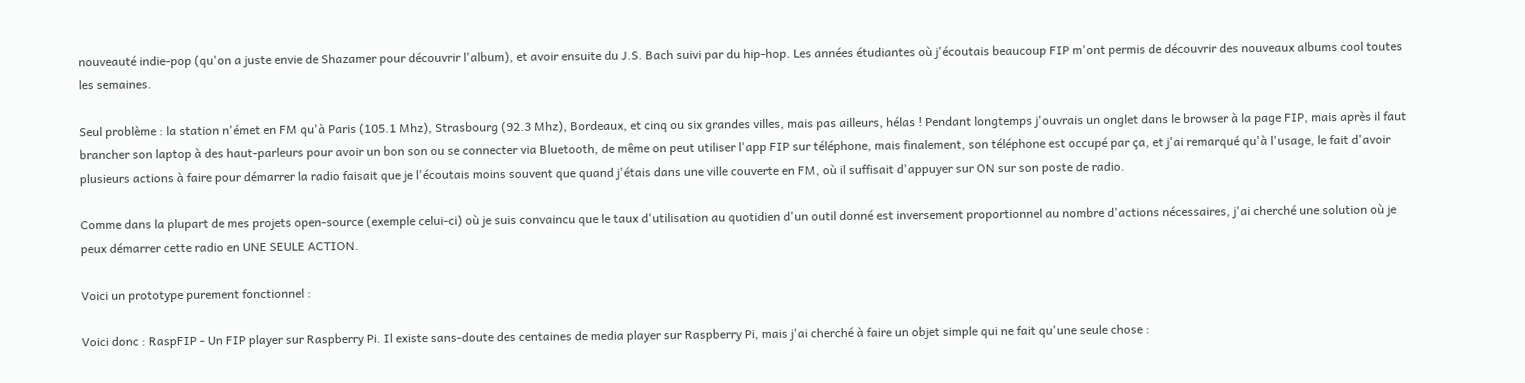nouveauté indie-pop (qu'on a juste envie de Shazamer pour découvrir l'album), et avoir ensuite du J.S. Bach suivi par du hip-hop. Les années étudiantes où j'écoutais beaucoup FIP m'ont permis de découvrir des nouveaux albums cool toutes les semaines.

Seul problème : la station n'émet en FM qu'à Paris (105.1 Mhz), Strasbourg (92.3 Mhz), Bordeaux, et cinq ou six grandes villes, mais pas ailleurs, hélas ! Pendant longtemps j'ouvrais un onglet dans le browser à la page FIP, mais après il faut brancher son laptop à des haut-parleurs pour avoir un bon son ou se connecter via Bluetooth, de même on peut utiliser l'app FIP sur téléphone, mais finalement, son téléphone est occupé par ça, et j'ai remarqué qu'à l'usage, le fait d'avoir plusieurs actions à faire pour démarrer la radio faisait que je l'écoutais moins souvent que quand j'étais dans une ville couverte en FM, où il suffisait d'appuyer sur ON sur son poste de radio.

Comme dans la plupart de mes projets open-source (exemple celui-ci) où je suis convaincu que le taux d'utilisation au quotidien d'un outil donné est inversement proportionnel au nombre d'actions nécessaires, j'ai cherché une solution où je peux démarrer cette radio en UNE SEULE ACTION.

Voici un prototype purement fonctionnel :

Voici donc : RaspFIP - Un FIP player sur Raspberry Pi. Il existe sans-doute des centaines de media player sur Raspberry Pi, mais j'ai cherché à faire un objet simple qui ne fait qu'une seule chose :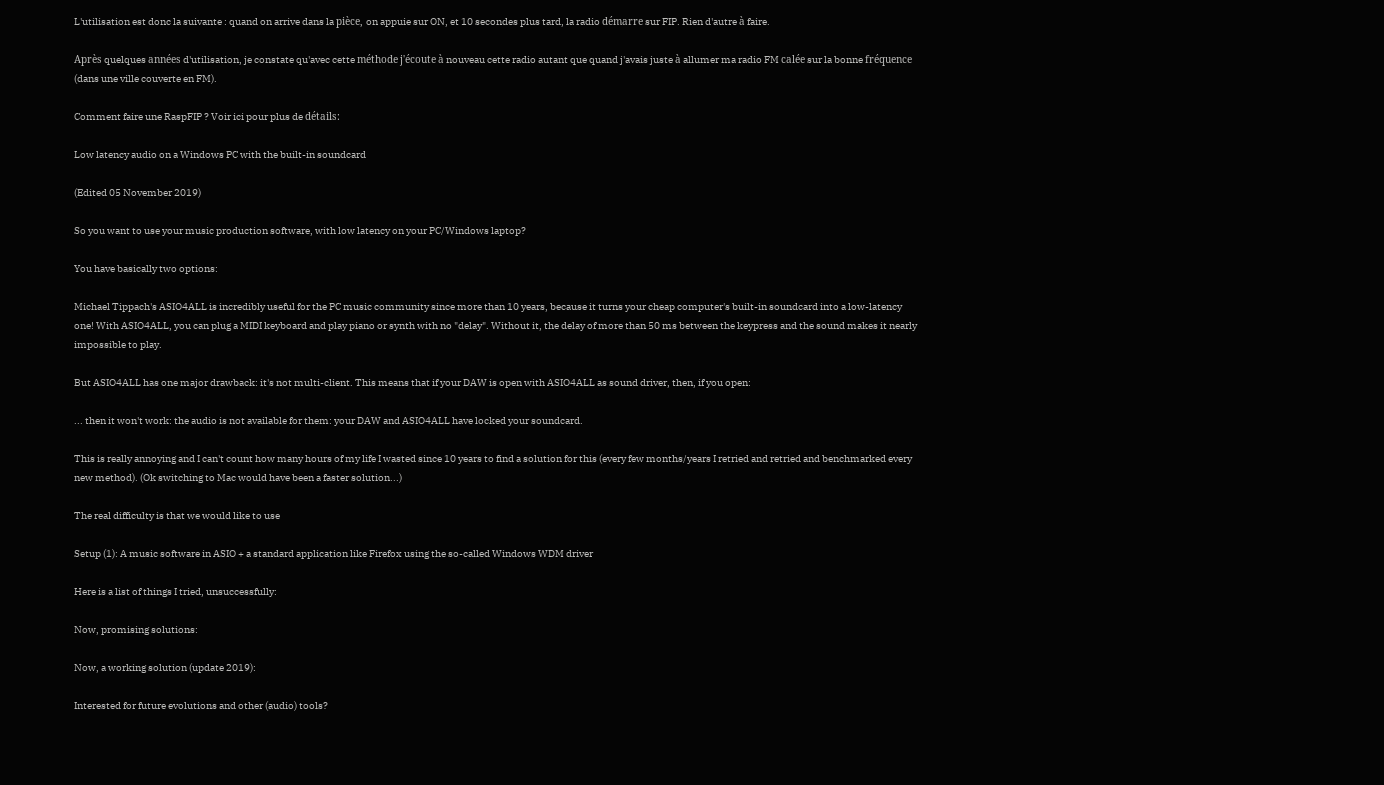L'utilisation est donc la suivante : quand on arrive dans la pièce, on appuie sur ON, et 10 secondes plus tard, la radio démarre sur FIP. Rien d'autre à faire.

Après quelques années d'utilisation, je constate qu'avec cette méthode j'écoute à nouveau cette radio autant que quand j'avais juste à allumer ma radio FM calée sur la bonne fréquence (dans une ville couverte en FM).

Comment faire une RaspFIP ? Voir ici pour plus de détails:

Low latency audio on a Windows PC with the built-in soundcard

(Edited 05 November 2019)

So you want to use your music production software, with low latency on your PC/Windows laptop?

You have basically two options:

Michael Tippach's ASIO4ALL is incredibly useful for the PC music community since more than 10 years, because it turns your cheap computer's built-in soundcard into a low-latency one! With ASIO4ALL, you can plug a MIDI keyboard and play piano or synth with no "delay". Without it, the delay of more than 50 ms between the keypress and the sound makes it nearly impossible to play.

But ASIO4ALL has one major drawback: it's not multi-client. This means that if your DAW is open with ASIO4ALL as sound driver, then, if you open:

... then it won't work: the audio is not available for them: your DAW and ASIO4ALL have locked your soundcard.

This is really annoying and I can't count how many hours of my life I wasted since 10 years to find a solution for this (every few months/years I retried and retried and benchmarked every new method). (Ok switching to Mac would have been a faster solution...)

The real difficulty is that we would like to use

Setup (1): A music software in ASIO + a standard application like Firefox using the so-called Windows WDM driver

Here is a list of things I tried, unsuccessfully:

Now, promising solutions:

Now, a working solution (update 2019):

Interested for future evolutions and other (audio) tools?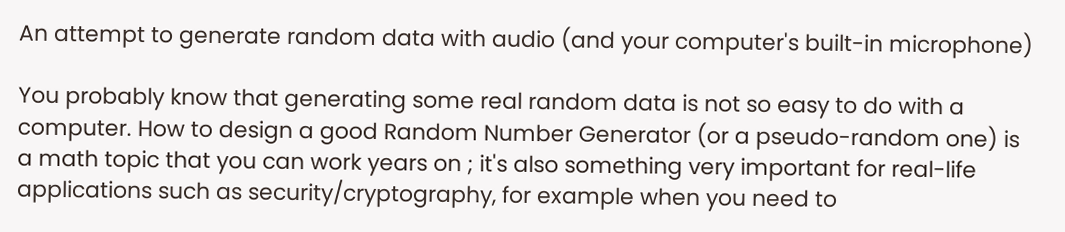An attempt to generate random data with audio (and your computer's built-in microphone)

You probably know that generating some real random data is not so easy to do with a computer. How to design a good Random Number Generator (or a pseudo-random one) is a math topic that you can work years on ; it's also something very important for real-life applications such as security/cryptography, for example when you need to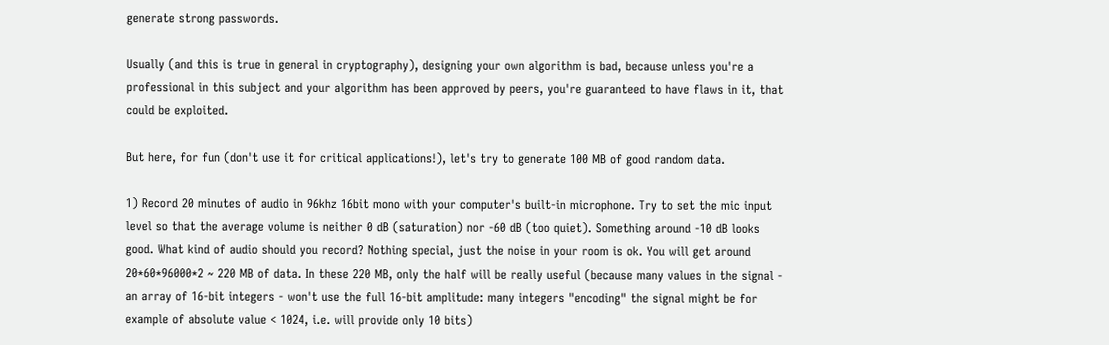generate strong passwords.

Usually (and this is true in general in cryptography), designing your own algorithm is bad, because unless you're a professional in this subject and your algorithm has been approved by peers, you're guaranteed to have flaws in it, that could be exploited.

But here, for fun (don't use it for critical applications!), let's try to generate 100 MB of good random data.

1) Record 20 minutes of audio in 96khz 16bit mono with your computer's built-in microphone. Try to set the mic input level so that the average volume is neither 0 dB (saturation) nor -60 dB (too quiet). Something around -10 dB looks good. What kind of audio should you record? Nothing special, just the noise in your room is ok. You will get around 20*60*96000*2 ~ 220 MB of data. In these 220 MB, only the half will be really useful (because many values in the signal - an array of 16-bit integers - won't use the full 16-bit amplitude: many integers "encoding" the signal might be for example of absolute value < 1024, i.e. will provide only 10 bits)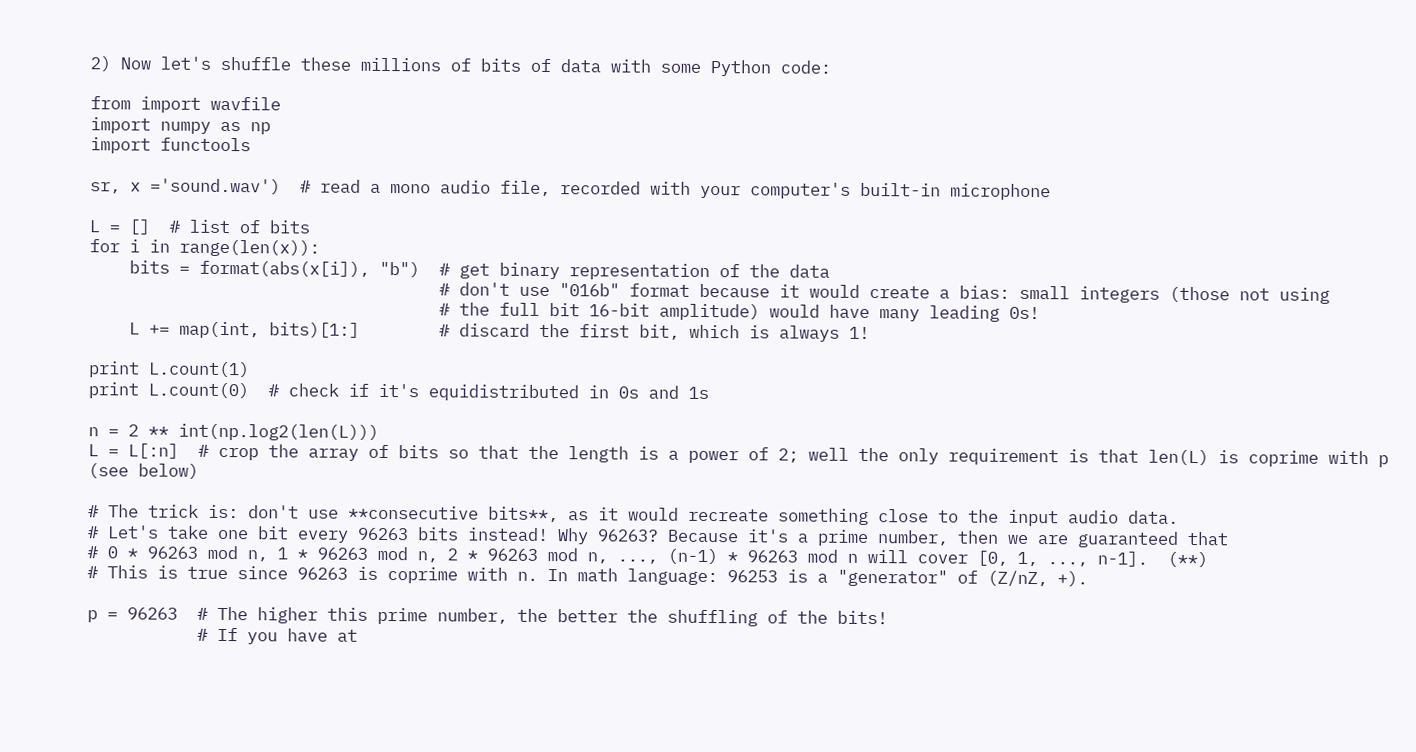2) Now let's shuffle these millions of bits of data with some Python code:

from import wavfile
import numpy as np
import functools

sr, x ='sound.wav')  # read a mono audio file, recorded with your computer's built-in microphone

L = []  # list of bits
for i in range(len(x)):
    bits = format(abs(x[i]), "b")  # get binary representation of the data
                                   # don't use "016b" format because it would create a bias: small integers (those not using
                                   # the full bit 16-bit amplitude) would have many leading 0s!
    L += map(int, bits)[1:]        # discard the first bit, which is always 1!

print L.count(1)
print L.count(0)  # check if it's equidistributed in 0s and 1s

n = 2 ** int(np.log2(len(L)))
L = L[:n]  # crop the array of bits so that the length is a power of 2; well the only requirement is that len(L) is coprime with p (see below)

# The trick is: don't use **consecutive bits**, as it would recreate something close to the input audio data.
# Let's take one bit every 96263 bits instead! Why 96263? Because it's a prime number, then we are guaranteed that
# 0 * 96263 mod n, 1 * 96263 mod n, 2 * 96263 mod n, ..., (n-1) * 96263 mod n will cover [0, 1, ..., n-1].  (**)
# This is true since 96263 is coprime with n. In math language: 96253 is a "generator" of (Z/nZ, +).

p = 96263  # The higher this prime number, the better the shuffling of the bits!
           # If you have at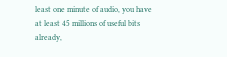least one minute of audio, you have at least 45 millions of useful bits already,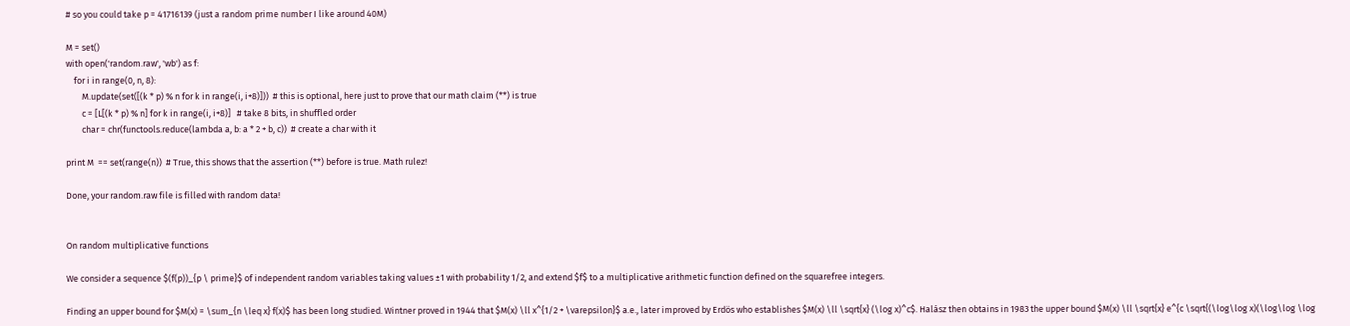# so you could take p = 41716139 (just a random prime number I like around 40M)

M = set()
with open('random.raw', 'wb') as f:
    for i in range(0, n, 8):
        M.update(set([(k * p) % n for k in range(i, i+8)]))  # this is optional, here just to prove that our math claim (**) is true
        c = [L[(k * p) % n] for k in range(i, i+8)]   # take 8 bits, in shuffled order
        char = chr(functools.reduce(lambda a, b: a * 2 + b, c))  # create a char with it

print M  == set(range(n))  # True, this shows that the assertion (**) before is true. Math rulez!

Done, your random.raw file is filled with random data!


On random multiplicative functions

We consider a sequence $(f(p))_{p \ prime}$ of independent random variables taking values ±1 with probability 1/2, and extend $f$ to a multiplicative arithmetic function defined on the squarefree integers.

Finding an upper bound for $M(x) = \sum_{n \leq x} f(x)$ has been long studied. Wintner proved in 1944 that $M(x) \ll x^{1/2 + \varepsilon}$ a.e., later improved by Erdös who establishes $M(x) \ll \sqrt{x} (\log x)^c$. Halász then obtains in 1983 the upper bound $M(x) \ll \sqrt{x} e^{c \sqrt{(\log\log x)(\log\log \log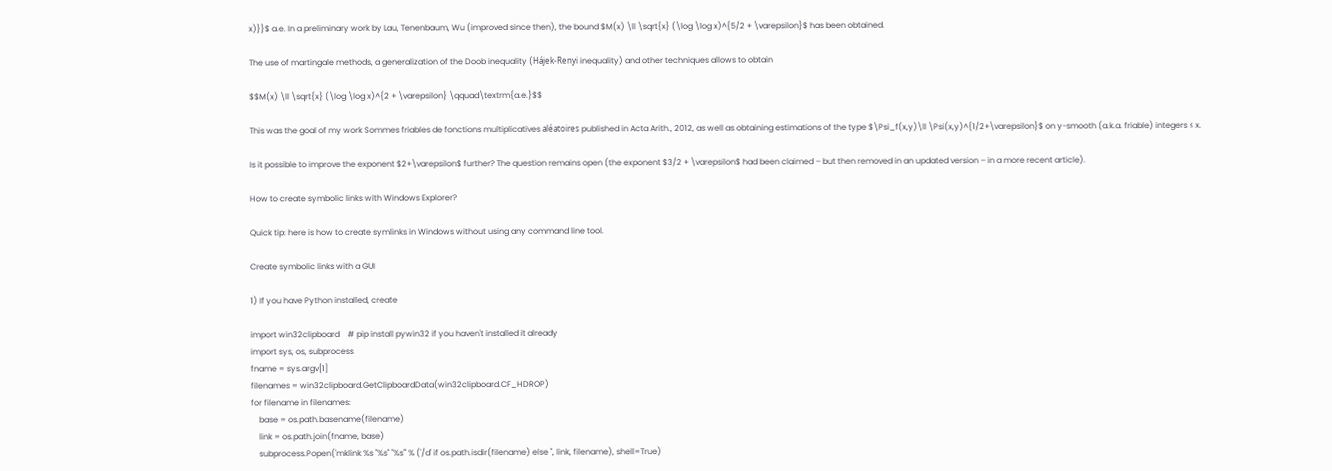x)}}$ a.e. In a preliminary work by Lau, Tenenbaum, Wu (improved since then), the bound $M(x) \ll \sqrt{x} (\log \log x)^{5/2 + \varepsilon}$ has been obtained.

The use of martingale methods, a generalization of the Doob inequality (Hájek-Renyi inequality) and other techniques allows to obtain

$$M(x) \ll \sqrt{x} (\log \log x)^{2 + \varepsilon} \qquad\textrm{a.e.}$$

This was the goal of my work Sommes friables de fonctions multiplicatives aléatoires published in Acta Arith., 2012, as well as obtaining estimations of the type $\Psi_f(x,y)\ll \Psi(x,y)^{1/2+\varepsilon}$ on y-smooth (a.k.a. friable) integers ≤ x.

Is it possible to improve the exponent $2+\varepsilon$ further? The question remains open (the exponent $3/2 + \varepsilon$ had been claimed – but then removed in an updated version – in a more recent article).

How to create symbolic links with Windows Explorer?

Quick tip: here is how to create symlinks in Windows without using any command line tool.

Create symbolic links with a GUI

1) If you have Python installed, create

import win32clipboard    # pip install pywin32 if you haven't installed it already
import sys, os, subprocess
fname = sys.argv[1]
filenames = win32clipboard.GetClipboardData(win32clipboard.CF_HDROP)
for filename in filenames:
    base = os.path.basename(filename)
    link = os.path.join(fname, base)
    subprocess.Popen('mklink %s "%s" "%s"' % ('/d' if os.path.isdir(filename) else '', link, filename), shell=True)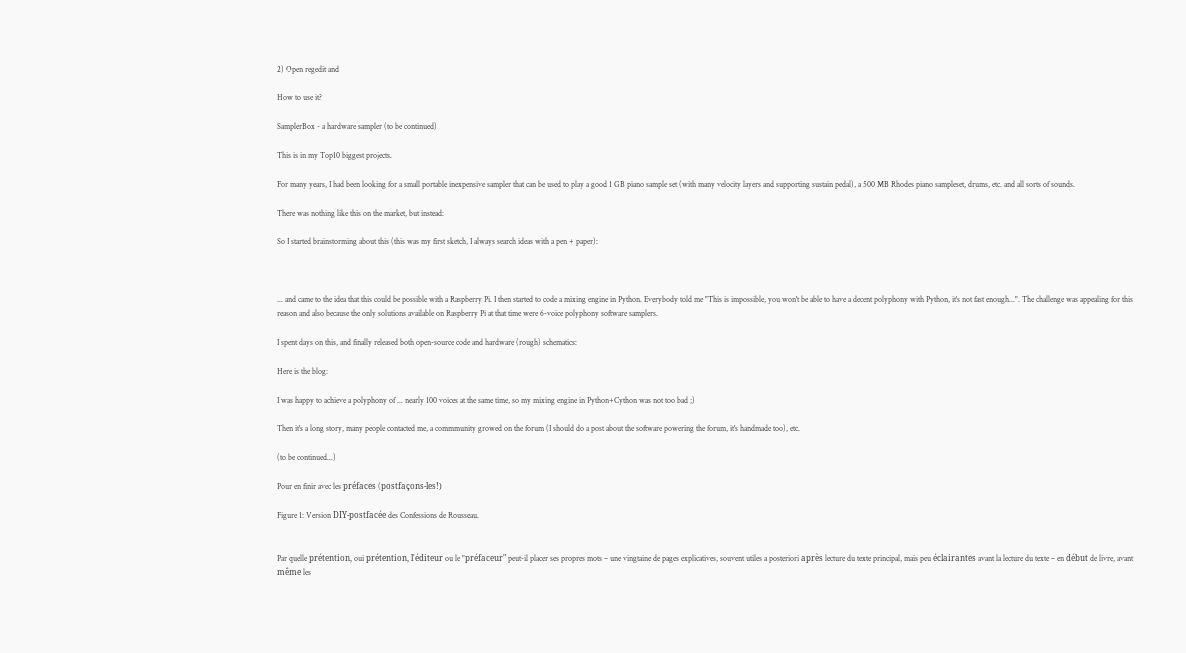2) Open regedit and

How to use it?

SamplerBox - a hardware sampler (to be continued)

This is in my Top10 biggest projects.

For many years, I had been looking for a small portable inexpensive sampler that can be used to play a good 1 GB piano sample set (with many velocity layers and supporting sustain pedal), a 500 MB Rhodes piano sampleset, drums, etc. and all sorts of sounds.

There was nothing like this on the market, but instead:

So I started brainstorming about this (this was my first sketch, I always search ideas with a pen + paper):



... and came to the idea that this could be possible with a Raspberry Pi. I then started to code a mixing engine in Python. Everybody told me "This is impossible, you won't be able to have a decent polyphony with Python, it's not fast enough...". The challenge was appealing for this reason and also because the only solutions available on Raspberry Pi at that time were 6-voice polyphony software samplers.

I spent days on this, and finally released both open-source code and hardware (rough) schematics:

Here is the blog:

I was happy to achieve a polyphony of ... nearly 100 voices at the same time, so my mixing engine in Python+Cython was not too bad ;)

Then it's a long story, many people contacted me, a commmunity growed on the forum (I should do a post about the software powering the forum, it's handmade too), etc.

(to be continued...)

Pour en finir avec les préfaces (postfaçons-les!)

Figure 1: Version DIY-postfacée des Confessions de Rousseau.


Par quelle prétention, oui prétention, l'éditeur ou le "préfaceur" peut-il placer ses propres mots – une vingtaine de pages explicatives, souvent utiles a posteriori après lecture du texte principal, mais peu éclairantes avant la lecture du texte – en début de livre, avant même les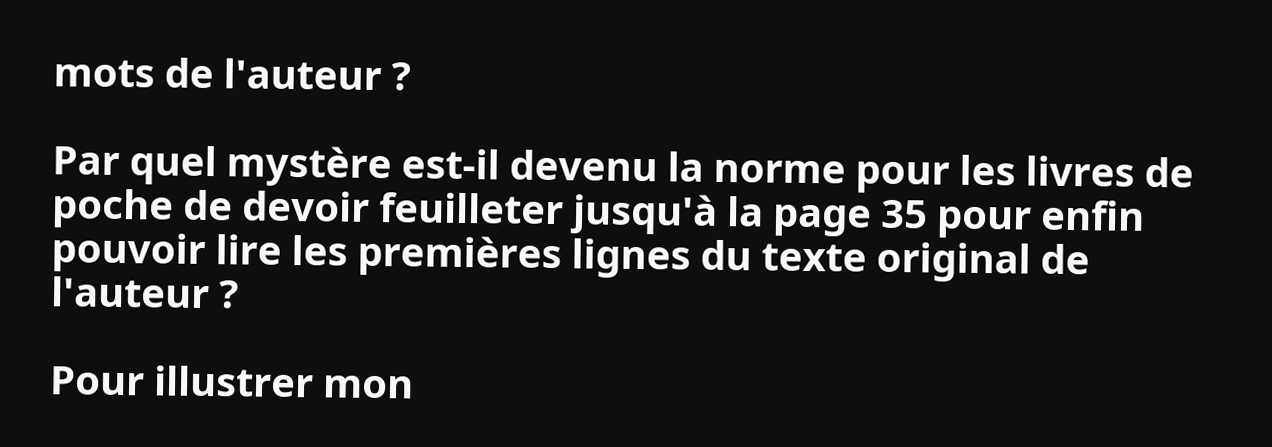mots de l'auteur ?

Par quel mystère est-il devenu la norme pour les livres de poche de devoir feuilleter jusqu'à la page 35 pour enfin pouvoir lire les premières lignes du texte original de l'auteur ?

Pour illustrer mon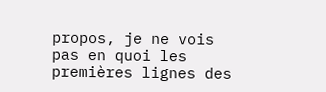propos, je ne vois pas en quoi les premières lignes des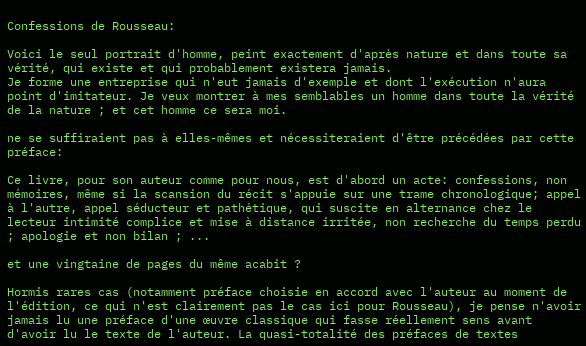Confessions de Rousseau:

Voici le seul portrait d'homme, peint exactement d'après nature et dans toute sa vérité, qui existe et qui probablement existera jamais.
Je forme une entreprise qui n'eut jamais d'exemple et dont l'exécution n'aura point d'imitateur. Je veux montrer à mes semblables un homme dans toute la vérité de la nature ; et cet homme ce sera moi.

ne se suffiraient pas à elles-mêmes et nécessiteraient d'être précédées par cette préface:

Ce livre, pour son auteur comme pour nous, est d'abord un acte: confessions, non mémoires, même si la scansion du récit s'appuie sur une trame chronologique; appel à l'autre, appel séducteur et pathétique, qui suscite en alternance chez le lecteur intimité complice et mise à distance irritée, non recherche du temps perdu ; apologie et non bilan ; ...

et une vingtaine de pages du même acabit ?

Hormis rares cas (notamment préface choisie en accord avec l'auteur au moment de l'édition, ce qui n'est clairement pas le cas ici pour Rousseau), je pense n'avoir jamais lu une préface d'une œuvre classique qui fasse réellement sens avant d'avoir lu le texte de l'auteur. La quasi-totalité des préfaces de textes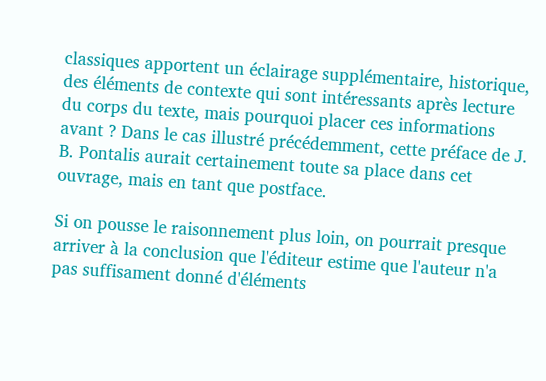classiques apportent un éclairage supplémentaire, historique, des éléments de contexte qui sont intéressants après lecture du corps du texte, mais pourquoi placer ces informations avant ? Dans le cas illustré précédemment, cette préface de J. B. Pontalis aurait certainement toute sa place dans cet ouvrage, mais en tant que postface.

Si on pousse le raisonnement plus loin, on pourrait presque arriver à la conclusion que l'éditeur estime que l'auteur n'a pas suffisament donné d'éléments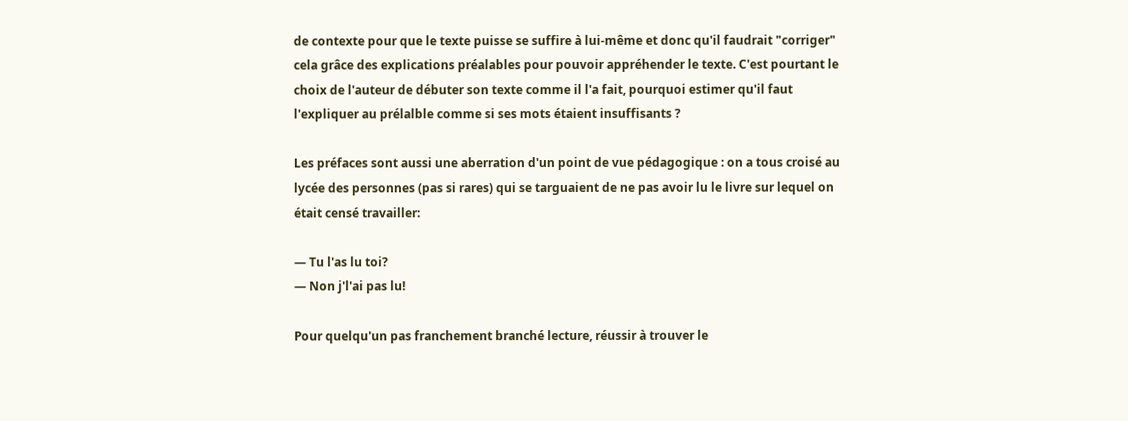de contexte pour que le texte puisse se suffire à lui-même et donc qu'il faudrait "corriger" cela grâce des explications préalables pour pouvoir appréhender le texte. C'est pourtant le choix de l'auteur de débuter son texte comme il l'a fait, pourquoi estimer qu'il faut l'expliquer au prélalble comme si ses mots étaient insuffisants ?

Les préfaces sont aussi une aberration d'un point de vue pédagogique : on a tous croisé au lycée des personnes (pas si rares) qui se targuaient de ne pas avoir lu le livre sur lequel on était censé travailler:

— Tu l'as lu toi?
— Non j'l'ai pas lu!

Pour quelqu'un pas franchement branché lecture, réussir à trouver le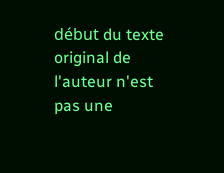début du texte original de l'auteur n'est pas une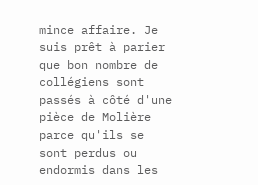mince affaire. Je suis prêt à parier que bon nombre de collégiens sont passés à côté d'une pièce de Molière parce qu'ils se sont perdus ou endormis dans les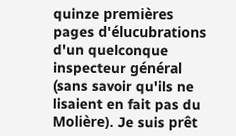quinze premières pages d'élucubrations d'un quelconque inspecteur général (sans savoir qu'ils ne lisaient en fait pas du Molière). Je suis prêt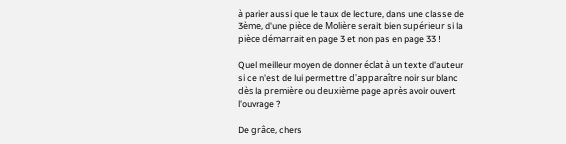à parier aussi que le taux de lecture, dans une classe de 3ème, d'une pièce de Molière serait bien supérieur si la pièce démarrait en page 3 et non pas en page 33 !

Quel meilleur moyen de donner éclat à un texte d'auteur si ce n'est de lui permettre d'apparaître noir sur blanc dès la première ou deuxième page après avoir ouvert l'ouvrage ?

De grâce, chers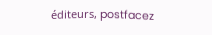éditeurs, postfacez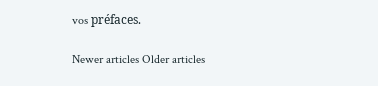vos préfaces.

Newer articles Older articles